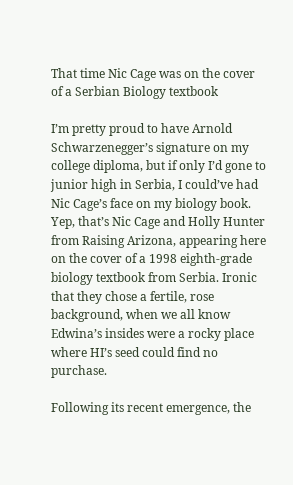That time Nic Cage was on the cover of a Serbian Biology textbook

I’m pretty proud to have Arnold Schwarzenegger’s signature on my college diploma, but if only I’d gone to junior high in Serbia, I could’ve had Nic Cage’s face on my biology book. Yep, that’s Nic Cage and Holly Hunter from Raising Arizona, appearing here on the cover of a 1998 eighth-grade biology textbook from Serbia. Ironic that they chose a fertile, rose background, when we all know Edwina’s insides were a rocky place where HI’s seed could find no purchase.

Following its recent emergence, the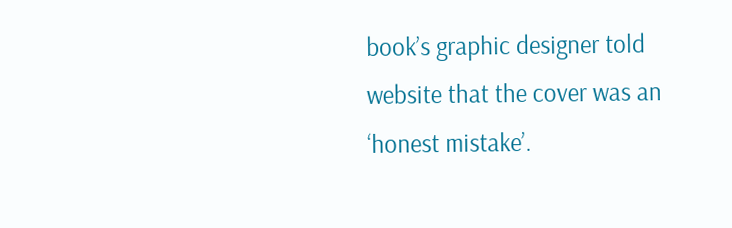book’s graphic designer told website that the cover was an ‘honest mistake’.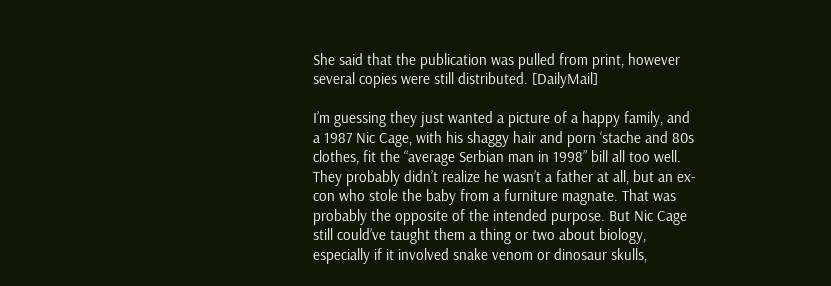She said that the publication was pulled from print, however several copies were still distributed. [DailyMail]

I’m guessing they just wanted a picture of a happy family, and a 1987 Nic Cage, with his shaggy hair and porn ‘stache and 80s clothes, fit the “average Serbian man in 1998” bill all too well. They probably didn’t realize he wasn’t a father at all, but an ex-con who stole the baby from a furniture magnate. That was probably the opposite of the intended purpose. But Nic Cage still could’ve taught them a thing or two about biology, especially if it involved snake venom or dinosaur skulls,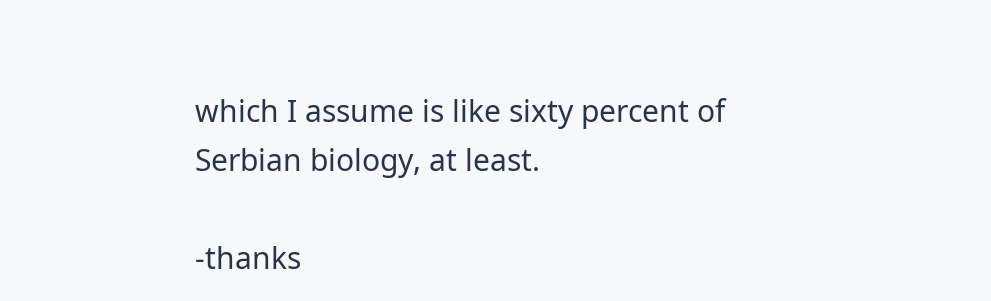which I assume is like sixty percent of Serbian biology, at least.

-thanks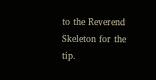to the Reverend Skeleton for the tip.